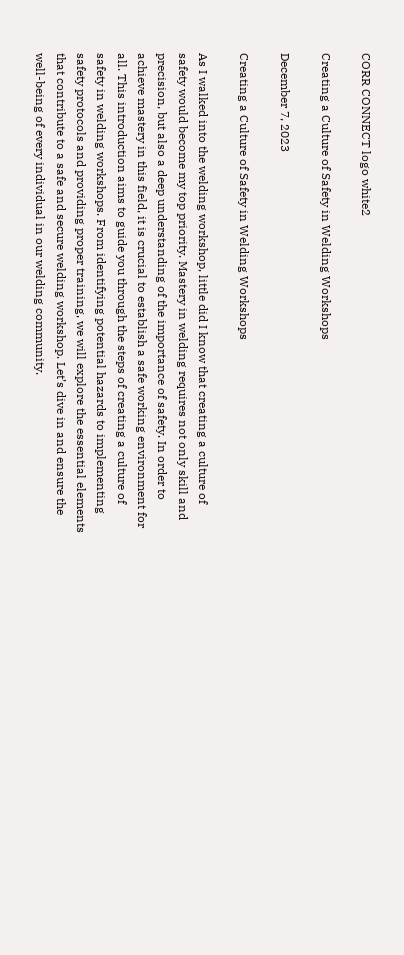CORR CONNECT logo white2

Creating a Culture of Safety in Welding Workshops

December 7, 2023

Creating a Culture of Safety in Welding Workshops

As I walked into the welding workshop, little did I know that creating a culture of safety would become my top priority. Mastery in welding requires not only skill and precision, but also a deep understanding of the importance of safety. In order to achieve mastery in this field, it is crucial to establish a safe working environment for all. This introduction aims to guide you through the steps of creating a culture of safety in welding workshops. From identifying potential hazards to implementing safety protocols and providing proper training, we will explore the essential elements that contribute to a safe and secure welding workshop. Let’s dive in and ensure the well-being of every individual in our welding community.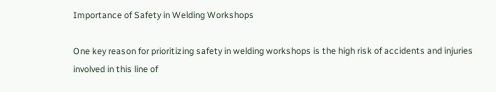Importance of Safety in Welding Workshops

One key reason for prioritizing safety in welding workshops is the high risk of accidents and injuries involved in this line of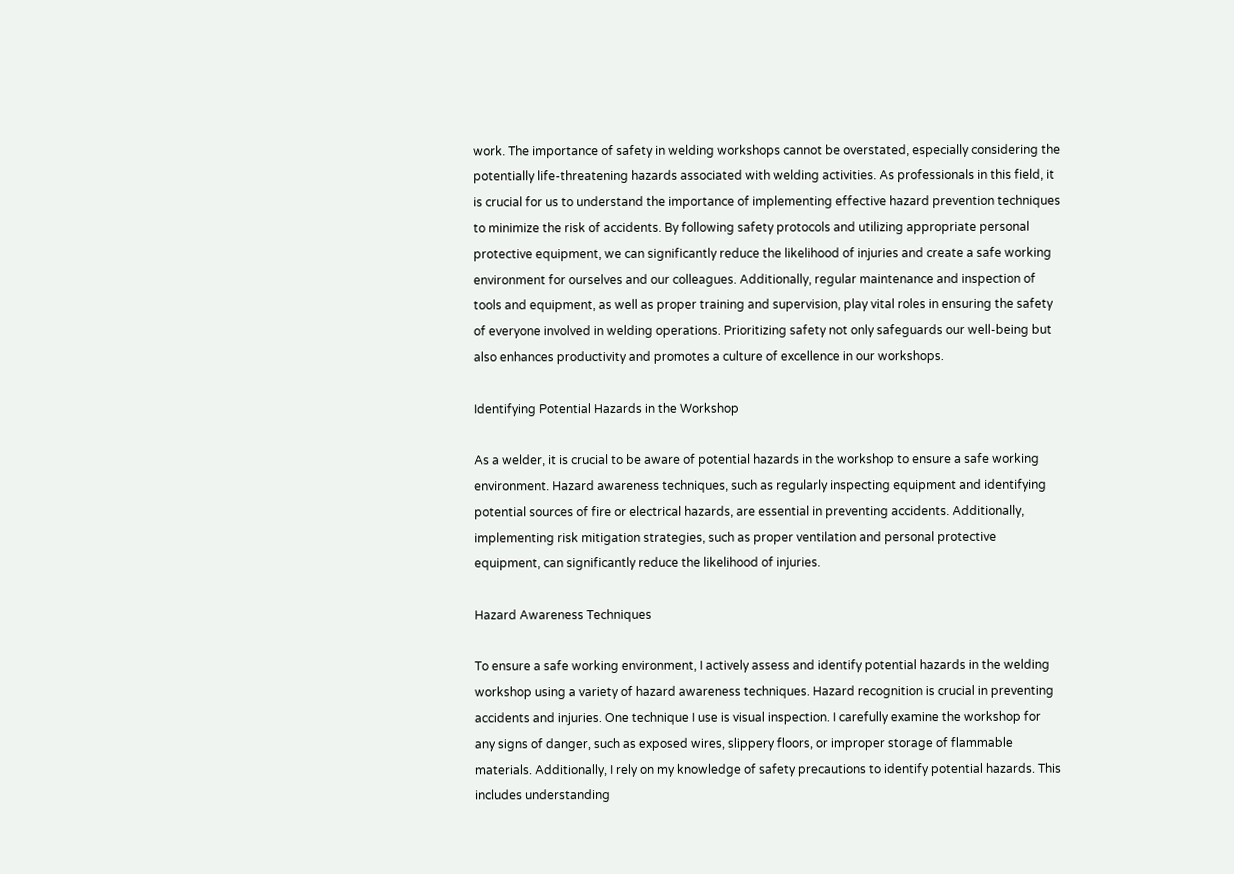work. The importance of safety in welding workshops cannot be overstated, especially considering the potentially life-threatening hazards associated with welding activities. As professionals in this field, it is crucial for us to understand the importance of implementing effective hazard prevention techniques to minimize the risk of accidents. By following safety protocols and utilizing appropriate personal protective equipment, we can significantly reduce the likelihood of injuries and create a safe working environment for ourselves and our colleagues. Additionally, regular maintenance and inspection of tools and equipment, as well as proper training and supervision, play vital roles in ensuring the safety of everyone involved in welding operations. Prioritizing safety not only safeguards our well-being but also enhances productivity and promotes a culture of excellence in our workshops.

Identifying Potential Hazards in the Workshop

As a welder, it is crucial to be aware of potential hazards in the workshop to ensure a safe working environment. Hazard awareness techniques, such as regularly inspecting equipment and identifying potential sources of fire or electrical hazards, are essential in preventing accidents. Additionally, implementing risk mitigation strategies, such as proper ventilation and personal protective equipment, can significantly reduce the likelihood of injuries.

Hazard Awareness Techniques

To ensure a safe working environment, I actively assess and identify potential hazards in the welding workshop using a variety of hazard awareness techniques. Hazard recognition is crucial in preventing accidents and injuries. One technique I use is visual inspection. I carefully examine the workshop for any signs of danger, such as exposed wires, slippery floors, or improper storage of flammable materials. Additionally, I rely on my knowledge of safety precautions to identify potential hazards. This includes understanding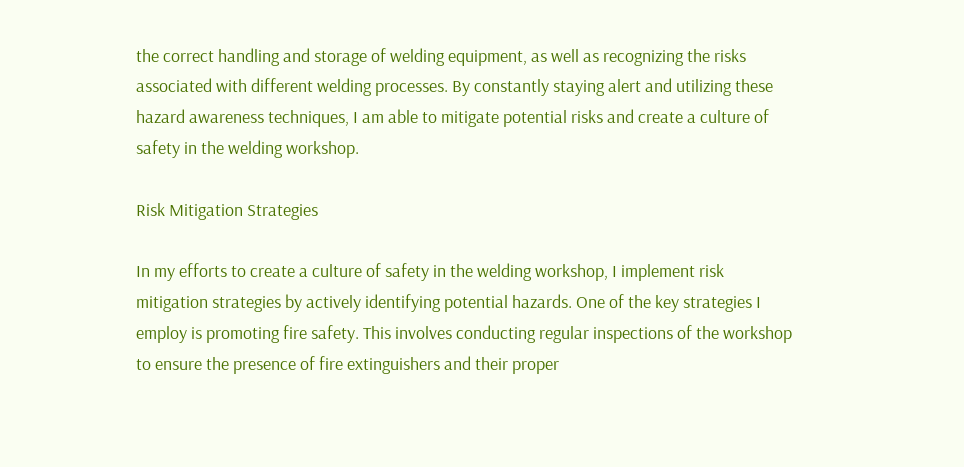the correct handling and storage of welding equipment, as well as recognizing the risks associated with different welding processes. By constantly staying alert and utilizing these hazard awareness techniques, I am able to mitigate potential risks and create a culture of safety in the welding workshop.

Risk Mitigation Strategies

In my efforts to create a culture of safety in the welding workshop, I implement risk mitigation strategies by actively identifying potential hazards. One of the key strategies I employ is promoting fire safety. This involves conducting regular inspections of the workshop to ensure the presence of fire extinguishers and their proper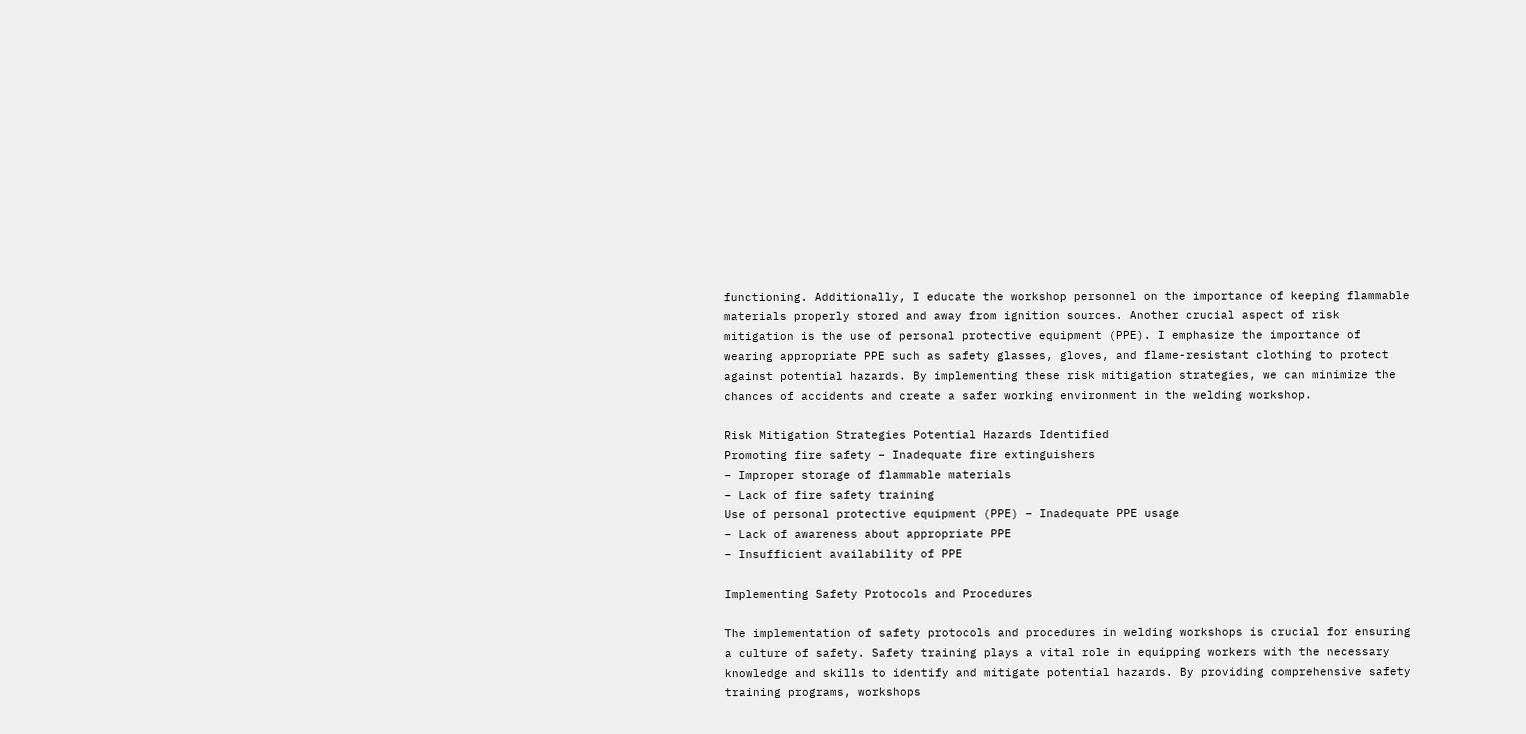functioning. Additionally, I educate the workshop personnel on the importance of keeping flammable materials properly stored and away from ignition sources. Another crucial aspect of risk mitigation is the use of personal protective equipment (PPE). I emphasize the importance of wearing appropriate PPE such as safety glasses, gloves, and flame-resistant clothing to protect against potential hazards. By implementing these risk mitigation strategies, we can minimize the chances of accidents and create a safer working environment in the welding workshop.

Risk Mitigation Strategies Potential Hazards Identified
Promoting fire safety – Inadequate fire extinguishers
– Improper storage of flammable materials
– Lack of fire safety training
Use of personal protective equipment (PPE) – Inadequate PPE usage
– Lack of awareness about appropriate PPE
– Insufficient availability of PPE

Implementing Safety Protocols and Procedures

The implementation of safety protocols and procedures in welding workshops is crucial for ensuring a culture of safety. Safety training plays a vital role in equipping workers with the necessary knowledge and skills to identify and mitigate potential hazards. By providing comprehensive safety training programs, workshops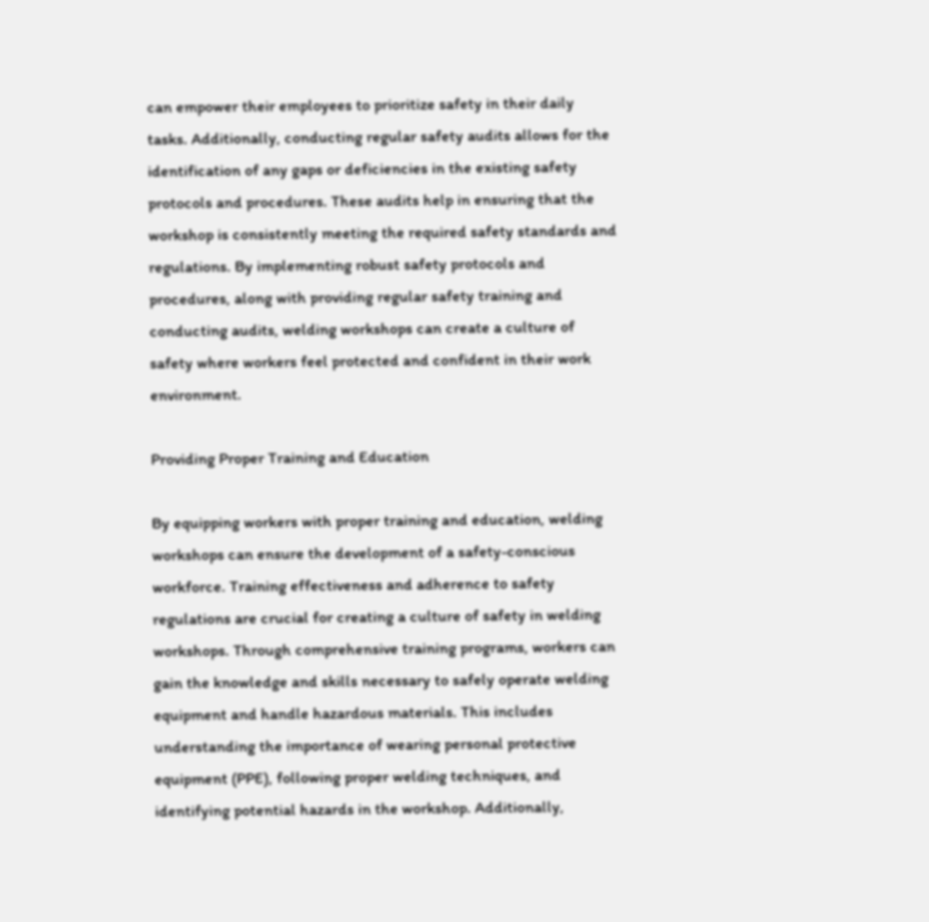can empower their employees to prioritize safety in their daily tasks. Additionally, conducting regular safety audits allows for the identification of any gaps or deficiencies in the existing safety protocols and procedures. These audits help in ensuring that the workshop is consistently meeting the required safety standards and regulations. By implementing robust safety protocols and procedures, along with providing regular safety training and conducting audits, welding workshops can create a culture of safety where workers feel protected and confident in their work environment.

Providing Proper Training and Education

By equipping workers with proper training and education, welding workshops can ensure the development of a safety-conscious workforce. Training effectiveness and adherence to safety regulations are crucial for creating a culture of safety in welding workshops. Through comprehensive training programs, workers can gain the knowledge and skills necessary to safely operate welding equipment and handle hazardous materials. This includes understanding the importance of wearing personal protective equipment (PPE), following proper welding techniques, and identifying potential hazards in the workshop. Additionally,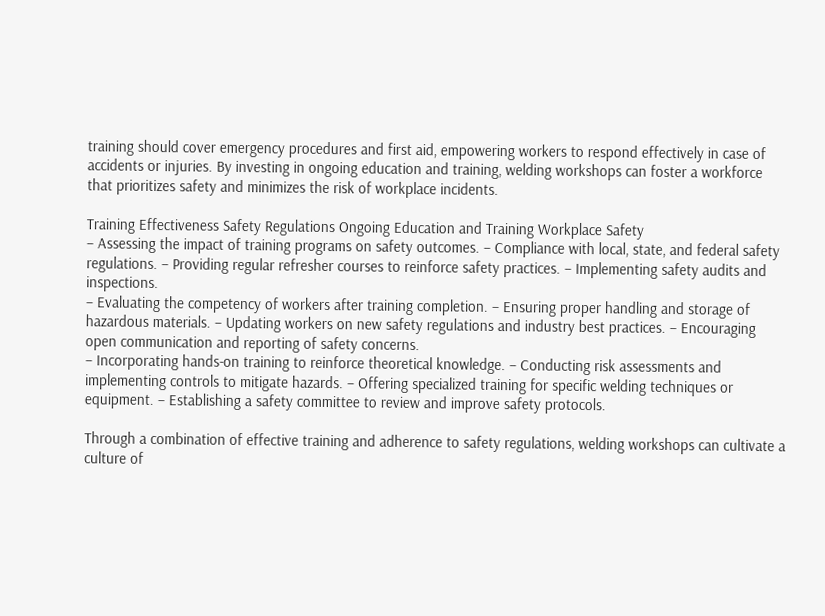training should cover emergency procedures and first aid, empowering workers to respond effectively in case of accidents or injuries. By investing in ongoing education and training, welding workshops can foster a workforce that prioritizes safety and minimizes the risk of workplace incidents.

Training Effectiveness Safety Regulations Ongoing Education and Training Workplace Safety
– Assessing the impact of training programs on safety outcomes. – Compliance with local, state, and federal safety regulations. – Providing regular refresher courses to reinforce safety practices. – Implementing safety audits and inspections.
– Evaluating the competency of workers after training completion. – Ensuring proper handling and storage of hazardous materials. – Updating workers on new safety regulations and industry best practices. – Encouraging open communication and reporting of safety concerns.
– Incorporating hands-on training to reinforce theoretical knowledge. – Conducting risk assessments and implementing controls to mitigate hazards. – Offering specialized training for specific welding techniques or equipment. – Establishing a safety committee to review and improve safety protocols.

Through a combination of effective training and adherence to safety regulations, welding workshops can cultivate a culture of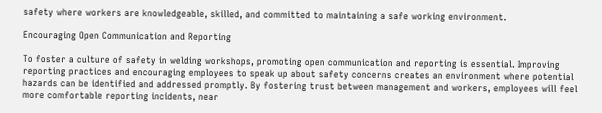safety where workers are knowledgeable, skilled, and committed to maintaining a safe working environment.

Encouraging Open Communication and Reporting

To foster a culture of safety in welding workshops, promoting open communication and reporting is essential. Improving reporting practices and encouraging employees to speak up about safety concerns creates an environment where potential hazards can be identified and addressed promptly. By fostering trust between management and workers, employees will feel more comfortable reporting incidents, near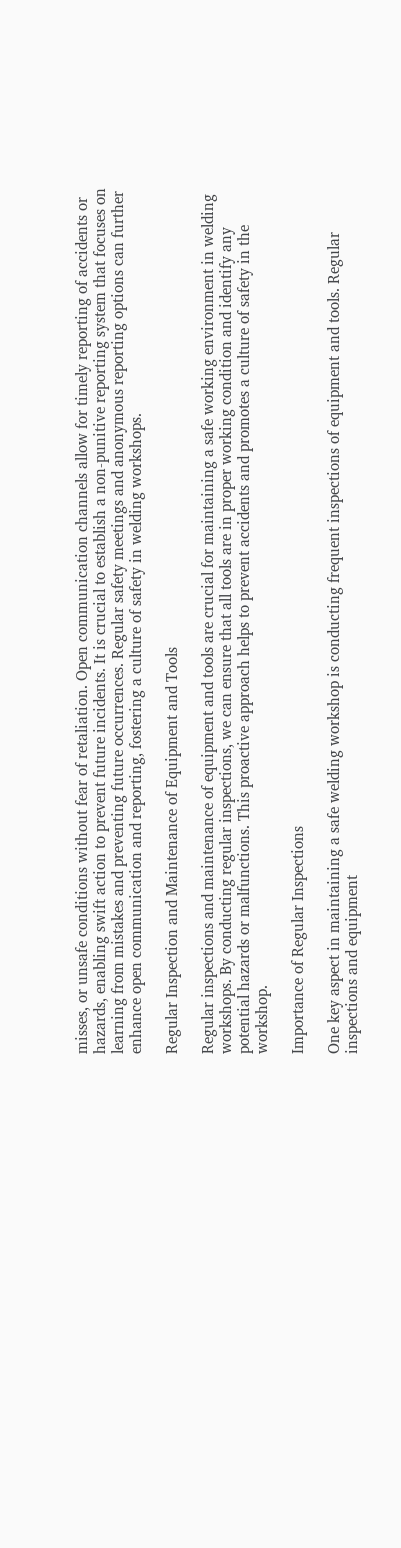misses, or unsafe conditions without fear of retaliation. Open communication channels allow for timely reporting of accidents or hazards, enabling swift action to prevent future incidents. It is crucial to establish a non-punitive reporting system that focuses on learning from mistakes and preventing future occurrences. Regular safety meetings and anonymous reporting options can further enhance open communication and reporting, fostering a culture of safety in welding workshops.

Regular Inspection and Maintenance of Equipment and Tools

Regular inspections and maintenance of equipment and tools are crucial for maintaining a safe working environment in welding workshops. By conducting regular inspections, we can ensure that all tools are in proper working condition and identify any potential hazards or malfunctions. This proactive approach helps to prevent accidents and promotes a culture of safety in the workshop.

Importance of Regular Inspections

One key aspect in maintaining a safe welding workshop is conducting frequent inspections of equipment and tools. Regular inspections and equipment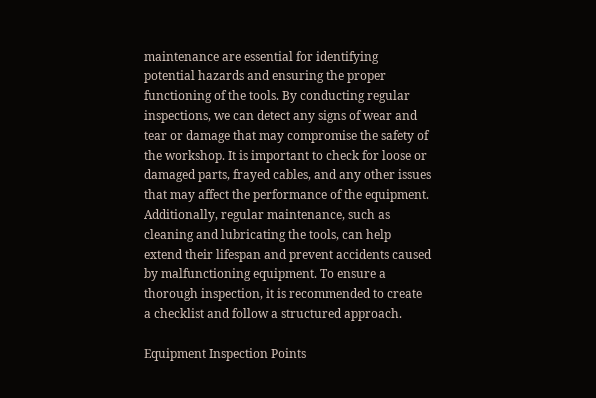maintenance are essential for identifying potential hazards and ensuring the proper functioning of the tools. By conducting regular inspections, we can detect any signs of wear and tear or damage that may compromise the safety of the workshop. It is important to check for loose or damaged parts, frayed cables, and any other issues that may affect the performance of the equipment. Additionally, regular maintenance, such as cleaning and lubricating the tools, can help extend their lifespan and prevent accidents caused by malfunctioning equipment. To ensure a thorough inspection, it is recommended to create a checklist and follow a structured approach.

Equipment Inspection Points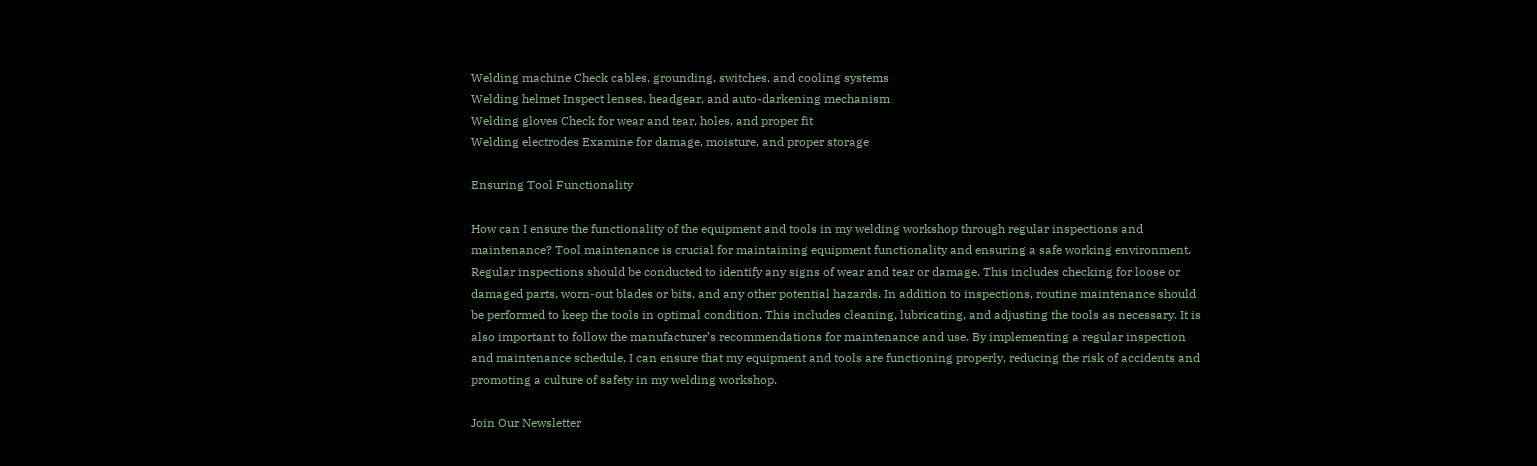Welding machine Check cables, grounding, switches, and cooling systems
Welding helmet Inspect lenses, headgear, and auto-darkening mechanism
Welding gloves Check for wear and tear, holes, and proper fit
Welding electrodes Examine for damage, moisture, and proper storage

Ensuring Tool Functionality

How can I ensure the functionality of the equipment and tools in my welding workshop through regular inspections and maintenance? Tool maintenance is crucial for maintaining equipment functionality and ensuring a safe working environment. Regular inspections should be conducted to identify any signs of wear and tear or damage. This includes checking for loose or damaged parts, worn-out blades or bits, and any other potential hazards. In addition to inspections, routine maintenance should be performed to keep the tools in optimal condition. This includes cleaning, lubricating, and adjusting the tools as necessary. It is also important to follow the manufacturer’s recommendations for maintenance and use. By implementing a regular inspection and maintenance schedule, I can ensure that my equipment and tools are functioning properly, reducing the risk of accidents and promoting a culture of safety in my welding workshop.

Join Our Newsletter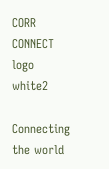CORR CONNECT logo white2

Connecting the world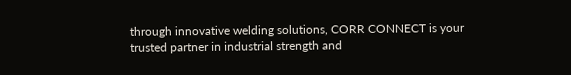through innovative welding solutions, CORR CONNECT is your trusted partner in industrial strength and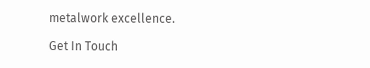metalwork excellence.

Get In Touch